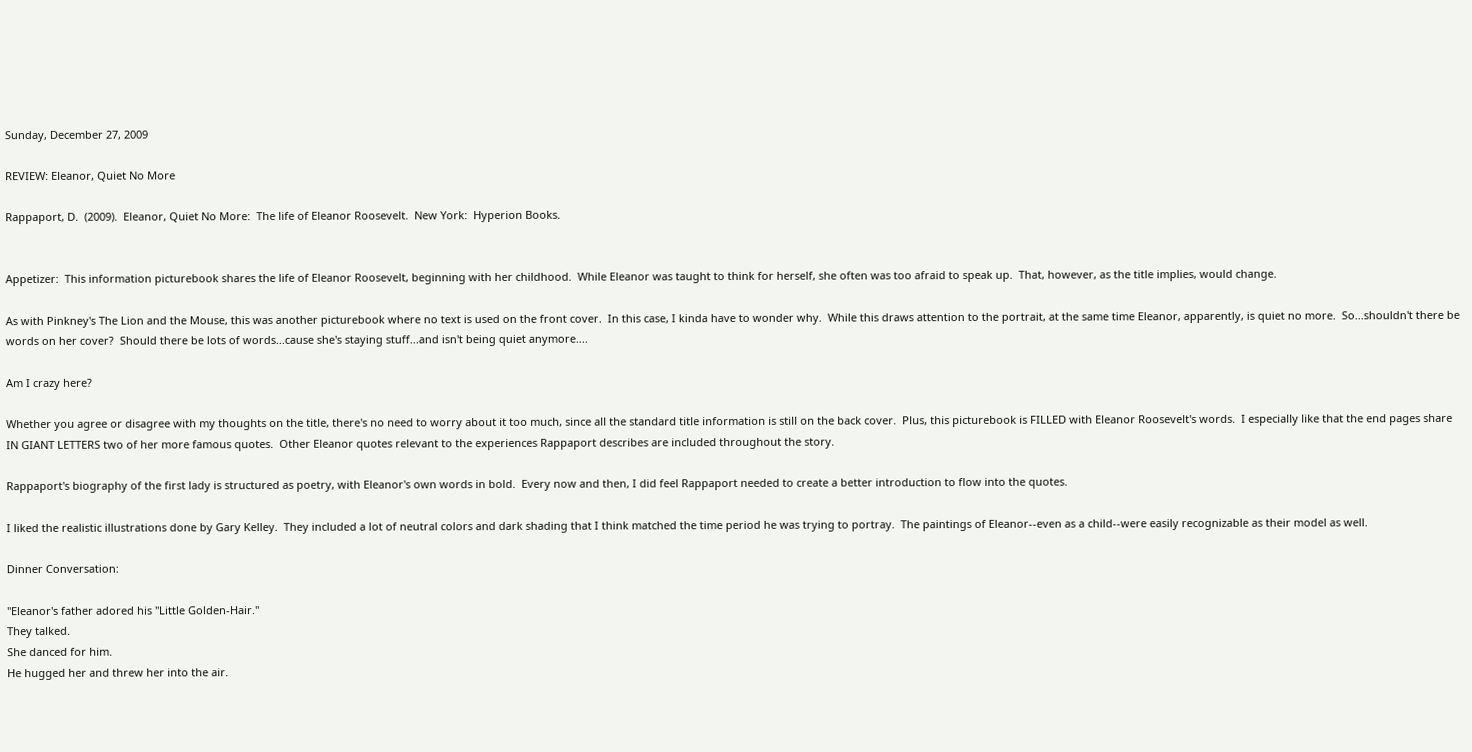Sunday, December 27, 2009

REVIEW: Eleanor, Quiet No More

Rappaport, D.  (2009).  Eleanor, Quiet No More:  The life of Eleanor Roosevelt.  New York:  Hyperion Books.


Appetizer:  This information picturebook shares the life of Eleanor Roosevelt, beginning with her childhood.  While Eleanor was taught to think for herself, she often was too afraid to speak up.  That, however, as the title implies, would change.

As with Pinkney's The Lion and the Mouse, this was another picturebook where no text is used on the front cover.  In this case, I kinda have to wonder why.  While this draws attention to the portrait, at the same time Eleanor, apparently, is quiet no more.  So...shouldn't there be words on her cover?  Should there be lots of words...cause she's staying stuff...and isn't being quiet anymore....

Am I crazy here?

Whether you agree or disagree with my thoughts on the title, there's no need to worry about it too much, since all the standard title information is still on the back cover.  Plus, this picturebook is FILLED with Eleanor Roosevelt's words.  I especially like that the end pages share IN GIANT LETTERS two of her more famous quotes.  Other Eleanor quotes relevant to the experiences Rappaport describes are included throughout the story.

Rappaport's biography of the first lady is structured as poetry, with Eleanor's own words in bold.  Every now and then, I did feel Rappaport needed to create a better introduction to flow into the quotes.

I liked the realistic illustrations done by Gary Kelley.  They included a lot of neutral colors and dark shading that I think matched the time period he was trying to portray.  The paintings of Eleanor--even as a child--were easily recognizable as their model as well.

Dinner Conversation:

"Eleanor's father adored his "Little Golden-Hair."
They talked.
She danced for him.
He hugged her and threw her into the air.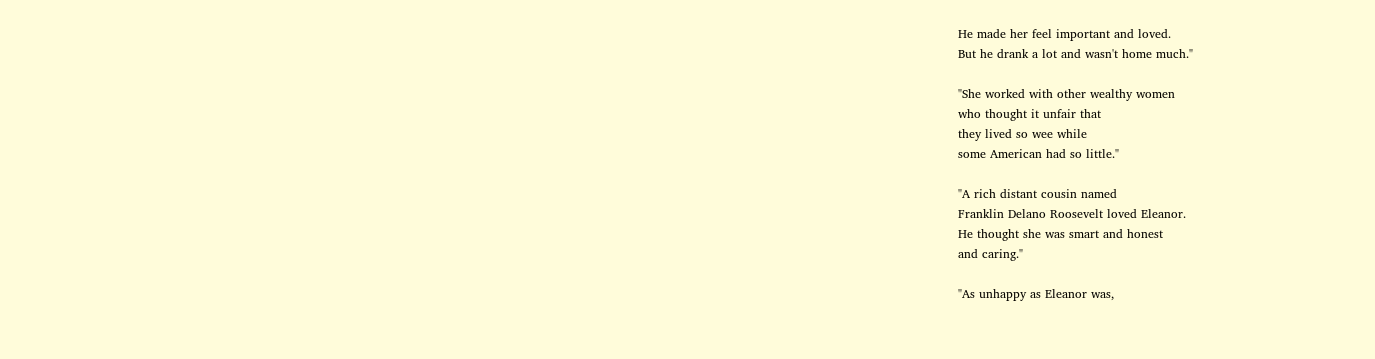He made her feel important and loved.
But he drank a lot and wasn't home much."

"She worked with other wealthy women
who thought it unfair that
they lived so wee while
some American had so little."

"A rich distant cousin named
Franklin Delano Roosevelt loved Eleanor.
He thought she was smart and honest
and caring."

"As unhappy as Eleanor was,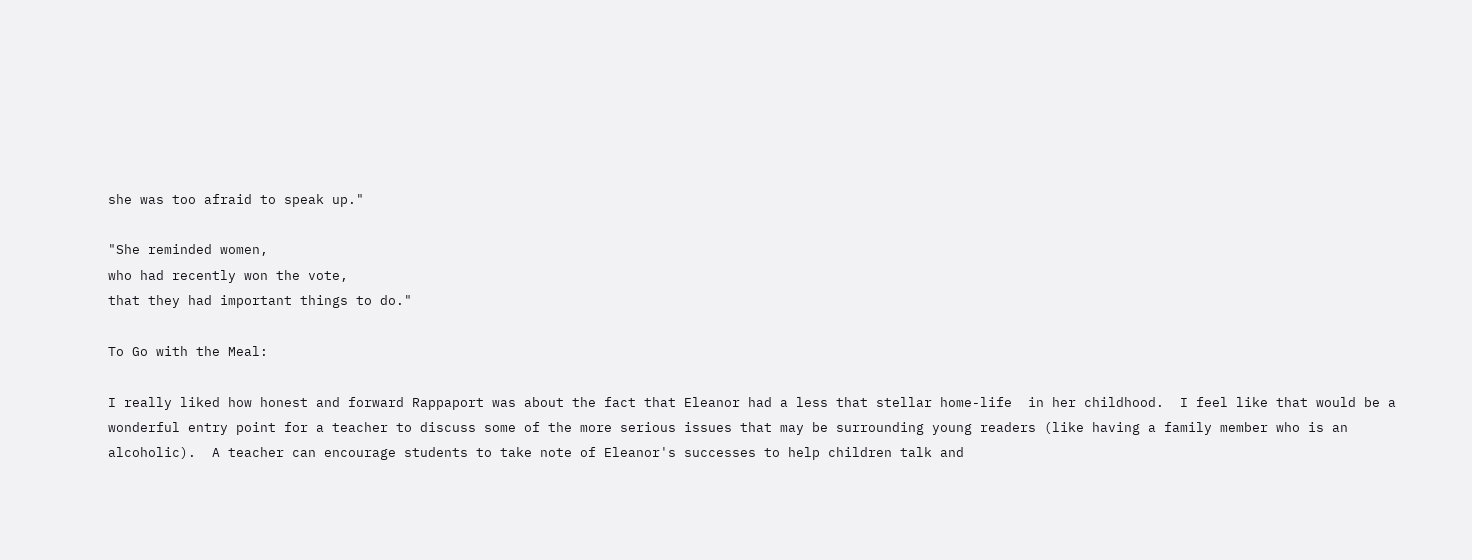she was too afraid to speak up."

"She reminded women,
who had recently won the vote,
that they had important things to do."

To Go with the Meal:

I really liked how honest and forward Rappaport was about the fact that Eleanor had a less that stellar home-life  in her childhood.  I feel like that would be a wonderful entry point for a teacher to discuss some of the more serious issues that may be surrounding young readers (like having a family member who is an alcoholic).  A teacher can encourage students to take note of Eleanor's successes to help children talk and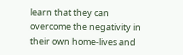learn that they can overcome the negativity in their own home-lives and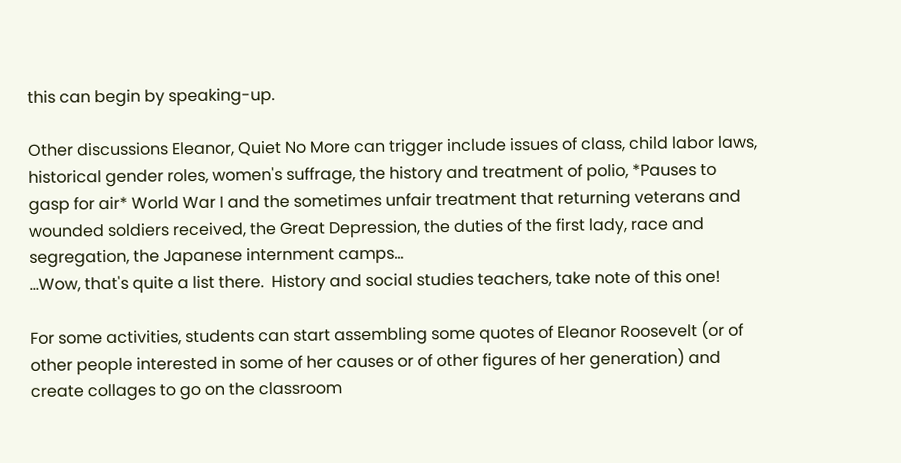this can begin by speaking-up.

Other discussions Eleanor, Quiet No More can trigger include issues of class, child labor laws, historical gender roles, women's suffrage, the history and treatment of polio, *Pauses to gasp for air* World War I and the sometimes unfair treatment that returning veterans and wounded soldiers received, the Great Depression, the duties of the first lady, race and segregation, the Japanese internment camps...
...Wow, that's quite a list there.  History and social studies teachers, take note of this one!

For some activities, students can start assembling some quotes of Eleanor Roosevelt (or of other people interested in some of her causes or of other figures of her generation) and create collages to go on the classroom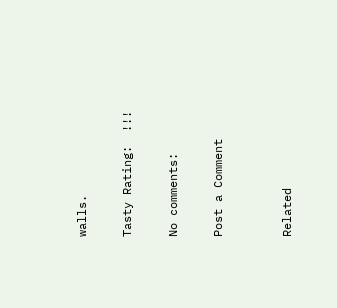walls.

Tasty Rating:  !!!

No comments:

Post a Comment


Related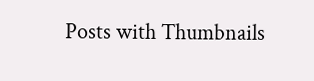Posts with Thumbnails